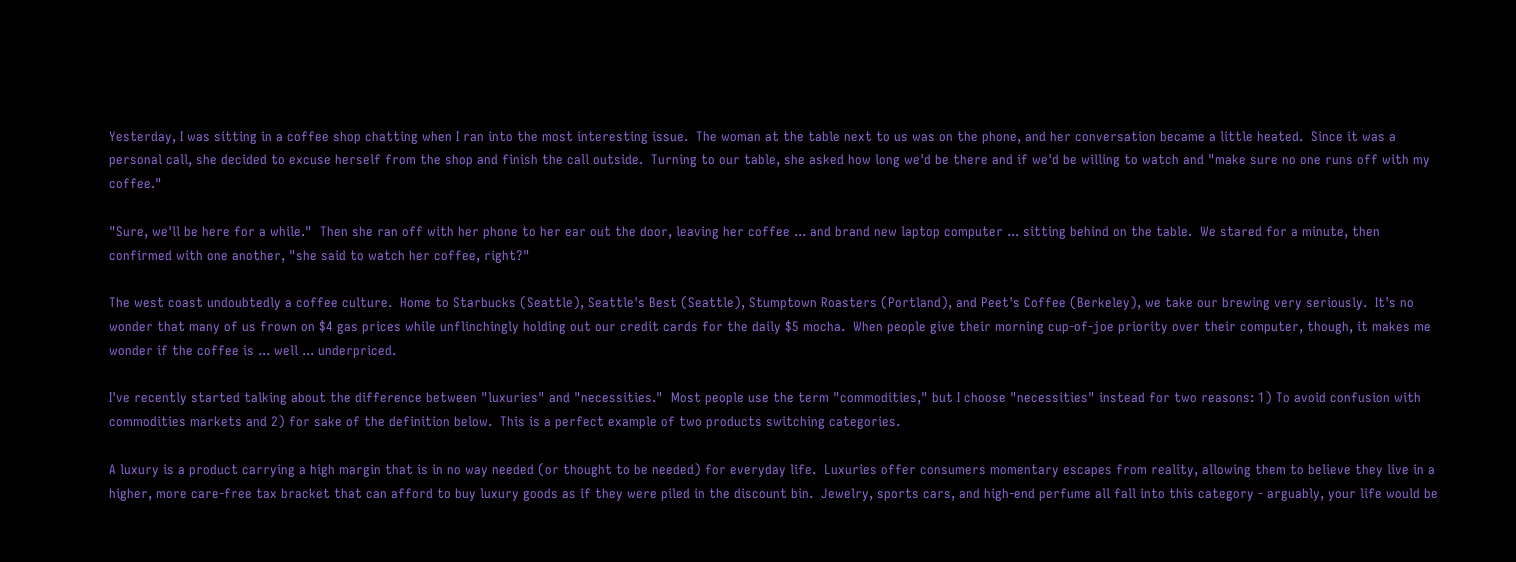Yesterday, I was sitting in a coffee shop chatting when I ran into the most interesting issue.  The woman at the table next to us was on the phone, and her conversation became a little heated.  Since it was a personal call, she decided to excuse herself from the shop and finish the call outside.  Turning to our table, she asked how long we'd be there and if we'd be willing to watch and "make sure no one runs off with my coffee."

"Sure, we'll be here for a while."  Then she ran off with her phone to her ear out the door, leaving her coffee ... and brand new laptop computer ... sitting behind on the table.  We stared for a minute, then confirmed with one another, "she said to watch her coffee, right?"

The west coast undoubtedly a coffee culture.  Home to Starbucks (Seattle), Seattle's Best (Seattle), Stumptown Roasters (Portland), and Peet's Coffee (Berkeley), we take our brewing very seriously.  It's no wonder that many of us frown on $4 gas prices while unflinchingly holding out our credit cards for the daily $5 mocha.  When people give their morning cup-of-joe priority over their computer, though, it makes me wonder if the coffee is ... well ... underpriced.

I've recently started talking about the difference between "luxuries" and "necessities."  Most people use the term "commodities," but I choose "necessities" instead for two reasons: 1) To avoid confusion with commodities markets and 2) for sake of the definition below.  This is a perfect example of two products switching categories.

A luxury is a product carrying a high margin that is in no way needed (or thought to be needed) for everyday life.  Luxuries offer consumers momentary escapes from reality, allowing them to believe they live in a higher, more care-free tax bracket that can afford to buy luxury goods as if they were piled in the discount bin.  Jewelry, sports cars, and high-end perfume all fall into this category - arguably, your life would be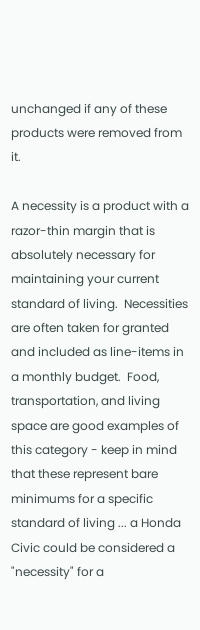unchanged if any of these products were removed from it.

A necessity is a product with a razor-thin margin that is absolutely necessary for maintaining your current standard of living.  Necessities are often taken for granted and included as line-items in a monthly budget.  Food, transportation, and living space are good examples of this category - keep in mind that these represent bare minimums for a specific standard of living ... a Honda Civic could be considered a "necessity" for a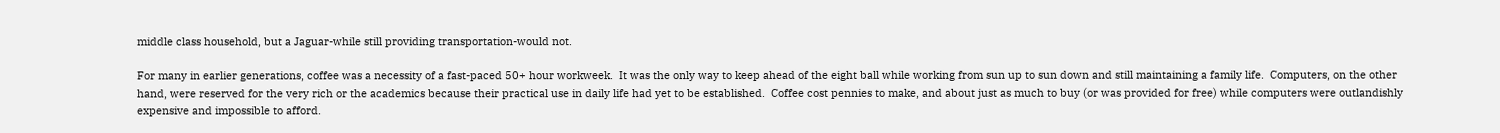middle class household, but a Jaguar-while still providing transportation-would not.

For many in earlier generations, coffee was a necessity of a fast-paced 50+ hour workweek.  It was the only way to keep ahead of the eight ball while working from sun up to sun down and still maintaining a family life.  Computers, on the other hand, were reserved for the very rich or the academics because their practical use in daily life had yet to be established.  Coffee cost pennies to make, and about just as much to buy (or was provided for free) while computers were outlandishly expensive and impossible to afford.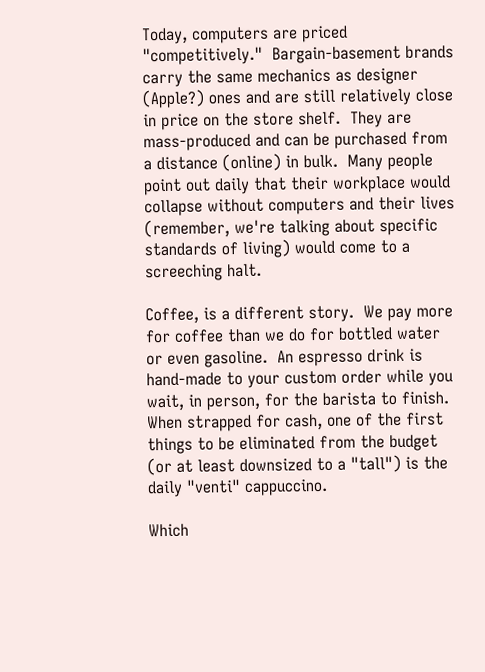Today, computers are priced "competitively."  Bargain-basement brands carry the same mechanics as designer (Apple?) ones and are still relatively close in price on the store shelf.  They are mass-produced and can be purchased from a distance (online) in bulk.  Many people point out daily that their workplace would collapse without computers and their lives (remember, we're talking about specific standards of living) would come to a screeching halt.

Coffee, is a different story.  We pay more for coffee than we do for bottled water or even gasoline.  An espresso drink is hand-made to your custom order while you wait, in person, for the barista to finish.  When strapped for cash, one of the first things to be eliminated from the budget (or at least downsized to a "tall") is the daily "venti" cappuccino.

Which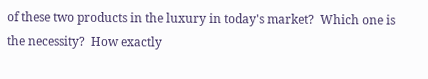of these two products in the luxury in today's market?  Which one is the necessity?  How exactly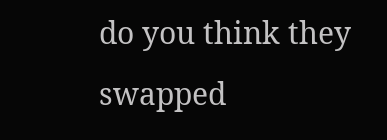do you think they swapped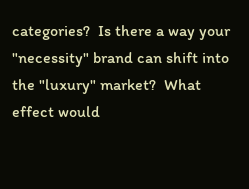categories?  Is there a way your "necessity" brand can shift into the "luxury" market?  What effect would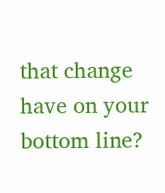that change have on your bottom line?